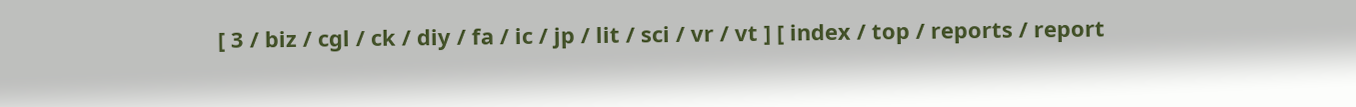[ 3 / biz / cgl / ck / diy / fa / ic / jp / lit / sci / vr / vt ] [ index / top / reports / report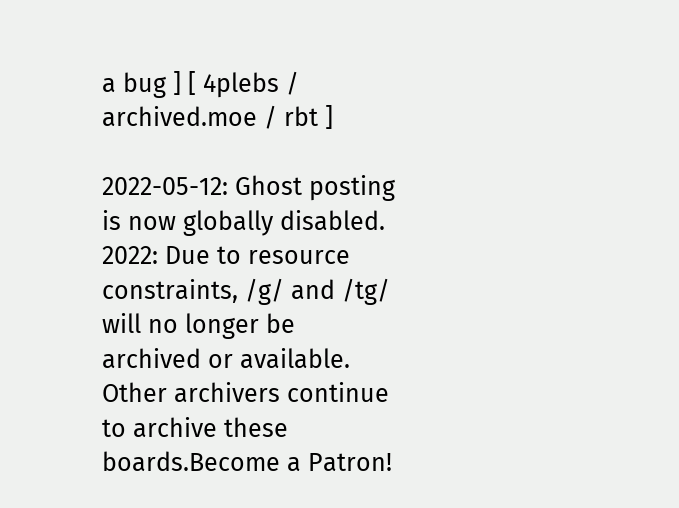a bug ] [ 4plebs / archived.moe / rbt ]

2022-05-12: Ghost posting is now globally disabled. 2022: Due to resource constraints, /g/ and /tg/ will no longer be archived or available. Other archivers continue to archive these boards.Become a Patron!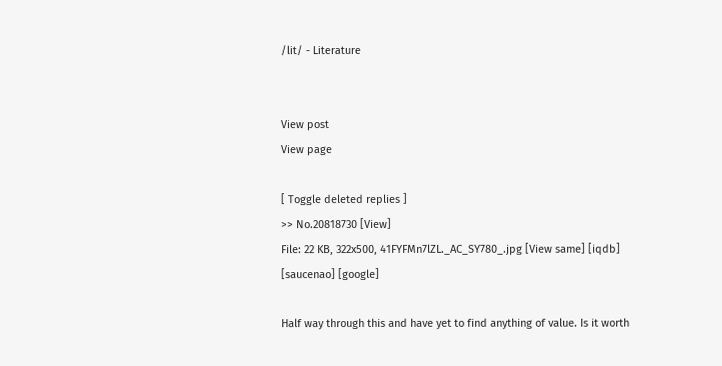/lit/ - Literature


View post
View page

[ Toggle deleted replies ]
>> No.20818730 [View]
File: 22 KB, 322x500, 41FYFMn7lZL._AC_SY780_.jpg [View same] [iqdb] [saucenao] [google]

Half way through this and have yet to find anything of value. Is it worth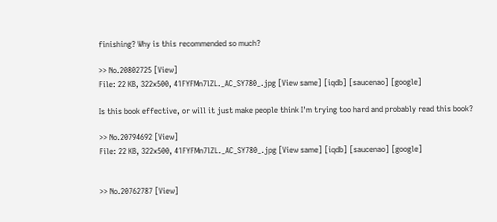finishing? Why is this recommended so much?

>> No.20802725 [View]
File: 22 KB, 322x500, 41FYFMn7lZL._AC_SY780_.jpg [View same] [iqdb] [saucenao] [google]

Is this book effective, or will it just make people think I'm trying too hard and probably read this book?

>> No.20794692 [View]
File: 22 KB, 322x500, 41FYFMn7lZL._AC_SY780_.jpg [View same] [iqdb] [saucenao] [google]


>> No.20762787 [View]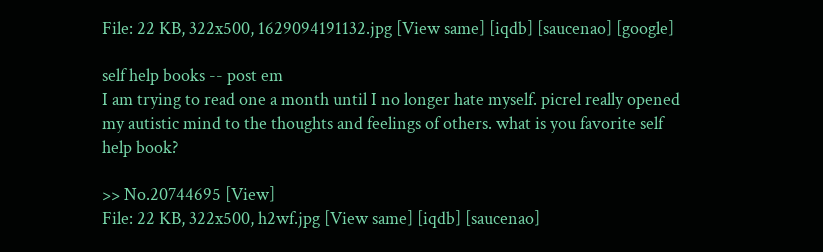File: 22 KB, 322x500, 1629094191132.jpg [View same] [iqdb] [saucenao] [google]

self help books -- post em
I am trying to read one a month until I no longer hate myself. picrel really opened my autistic mind to the thoughts and feelings of others. what is you favorite self help book?

>> No.20744695 [View]
File: 22 KB, 322x500, h2wf.jpg [View same] [iqdb] [saucenao]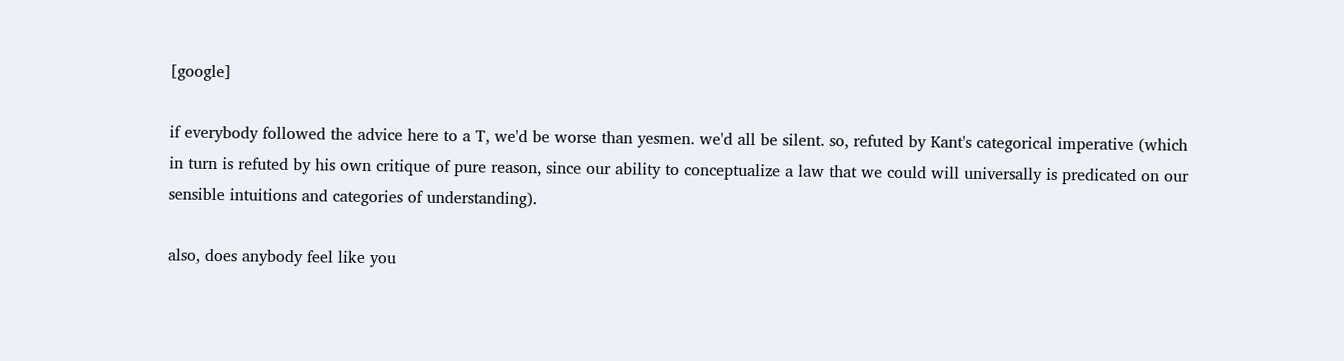[google]

if everybody followed the advice here to a T, we'd be worse than yesmen. we'd all be silent. so, refuted by Kant's categorical imperative (which in turn is refuted by his own critique of pure reason, since our ability to conceptualize a law that we could will universally is predicated on our sensible intuitions and categories of understanding).

also, does anybody feel like you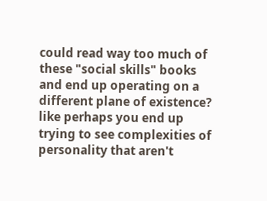could read way too much of these "social skills" books and end up operating on a different plane of existence? like perhaps you end up trying to see complexities of personality that aren't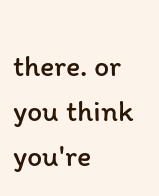there. or you think you're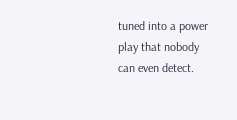tuned into a power play that nobody can even detect.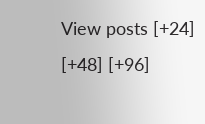View posts [+24] [+48] [+96]